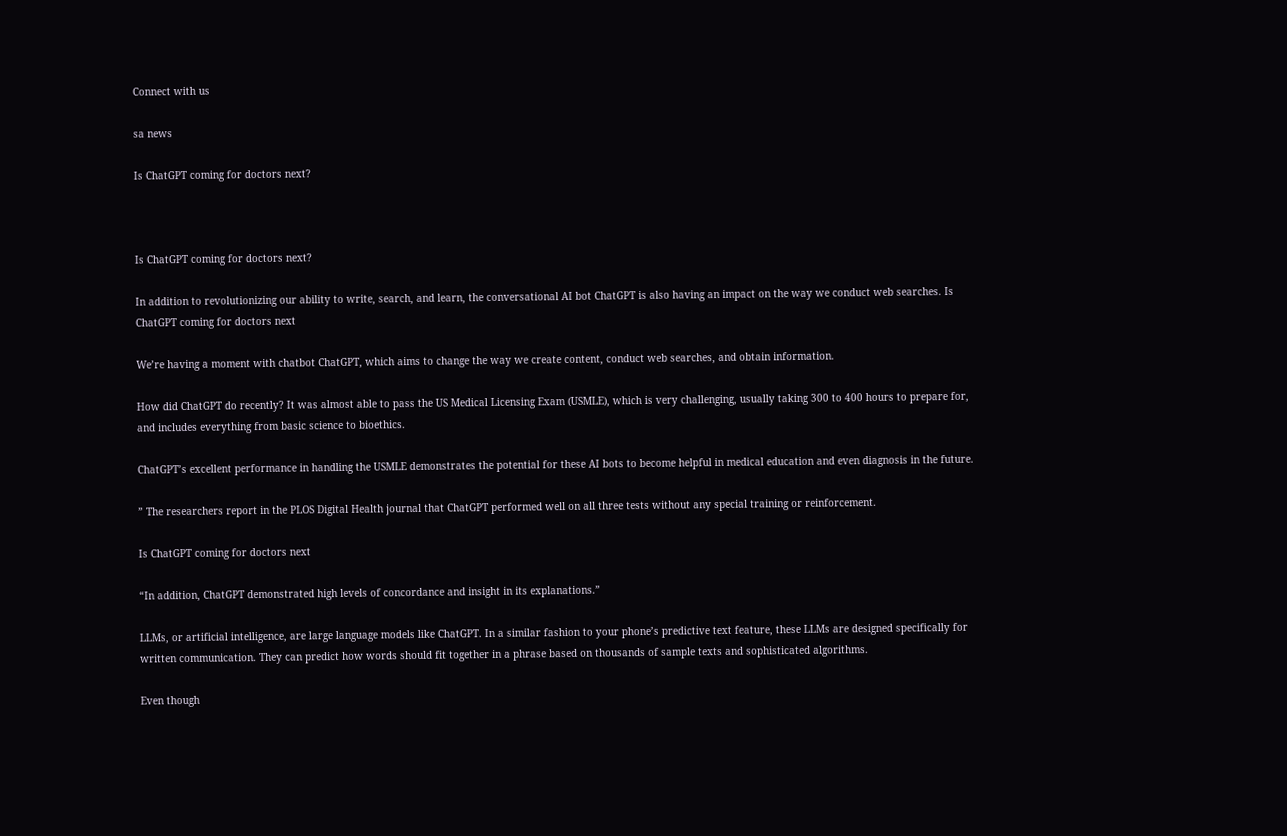Connect with us

sa news

Is ChatGPT coming for doctors next?



Is ChatGPT coming for doctors next?

In addition to revolutionizing our ability to write, search, and learn, the conversational AI bot ChatGPT is also having an impact on the way we conduct web searches. Is ChatGPT coming for doctors next

We’re having a moment with chatbot ChatGPT, which aims to change the way we create content, conduct web searches, and obtain information.

How did ChatGPT do recently? It was almost able to pass the US Medical Licensing Exam (USMLE), which is very challenging, usually taking 300 to 400 hours to prepare for, and includes everything from basic science to bioethics.

ChatGPT’s excellent performance in handling the USMLE demonstrates the potential for these AI bots to become helpful in medical education and even diagnosis in the future.

” The researchers report in the PLOS Digital Health journal that ChatGPT performed well on all three tests without any special training or reinforcement.

Is ChatGPT coming for doctors next

“In addition, ChatGPT demonstrated high levels of concordance and insight in its explanations.”

LLMs, or artificial intelligence, are large language models like ChatGPT. In a similar fashion to your phone’s predictive text feature, these LLMs are designed specifically for written communication. They can predict how words should fit together in a phrase based on thousands of sample texts and sophisticated algorithms.

Even though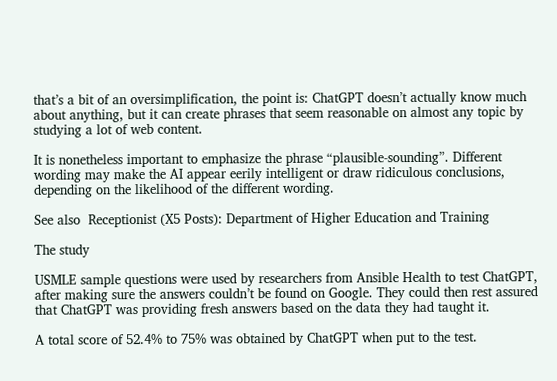that’s a bit of an oversimplification, the point is: ChatGPT doesn’t actually know much about anything, but it can create phrases that seem reasonable on almost any topic by studying a lot of web content.

It is nonetheless important to emphasize the phrase “plausible-sounding”. Different wording may make the AI appear eerily intelligent or draw ridiculous conclusions, depending on the likelihood of the different wording.

See also  Receptionist (X5 Posts): Department of Higher Education and Training

The study

USMLE sample questions were used by researchers from Ansible Health to test ChatGPT, after making sure the answers couldn’t be found on Google. They could then rest assured that ChatGPT was providing fresh answers based on the data they had taught it.

A total score of 52.4% to 75% was obtained by ChatGPT when put to the test.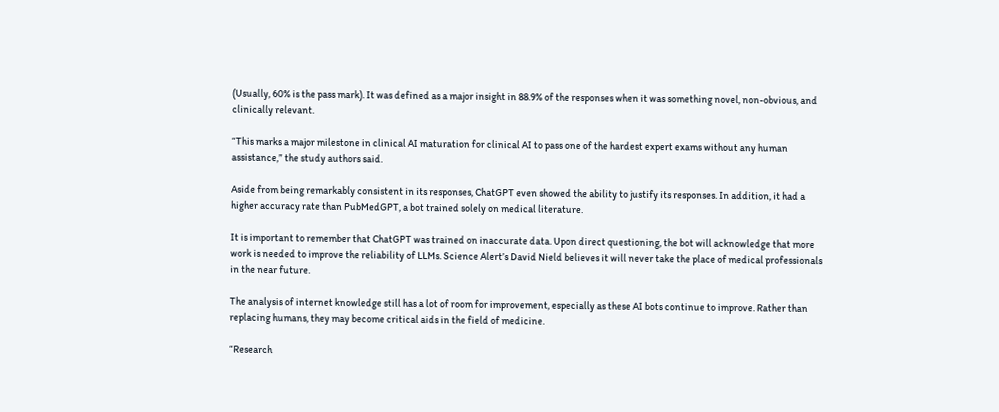(Usually, 60% is the pass mark). It was defined as a major insight in 88.9% of the responses when it was something novel, non-obvious, and clinically relevant.

“This marks a major milestone in clinical AI maturation for clinical AI to pass one of the hardest expert exams without any human assistance,” the study authors said.

Aside from being remarkably consistent in its responses, ChatGPT even showed the ability to justify its responses. In addition, it had a higher accuracy rate than PubMedGPT, a bot trained solely on medical literature.

It is important to remember that ChatGPT was trained on inaccurate data. Upon direct questioning, the bot will acknowledge that more work is needed to improve the reliability of LLMs. Science Alert’s David Nield believes it will never take the place of medical professionals in the near future.

The analysis of internet knowledge still has a lot of room for improvement, especially as these AI bots continue to improve. Rather than replacing humans, they may become critical aids in the field of medicine.

“Research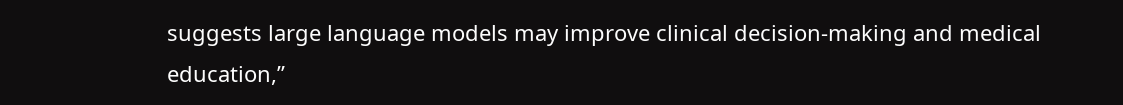suggests large language models may improve clinical decision-making and medical education,”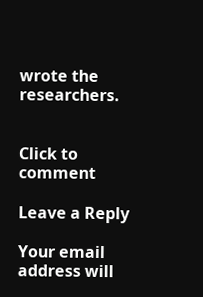wrote the researchers.


Click to comment

Leave a Reply

Your email address will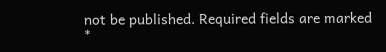not be published. Required fields are marked *